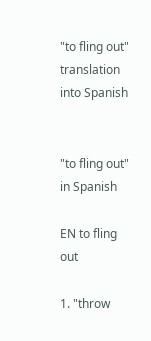"to fling out" translation into Spanish


"to fling out" in Spanish

EN to fling out

1. "throw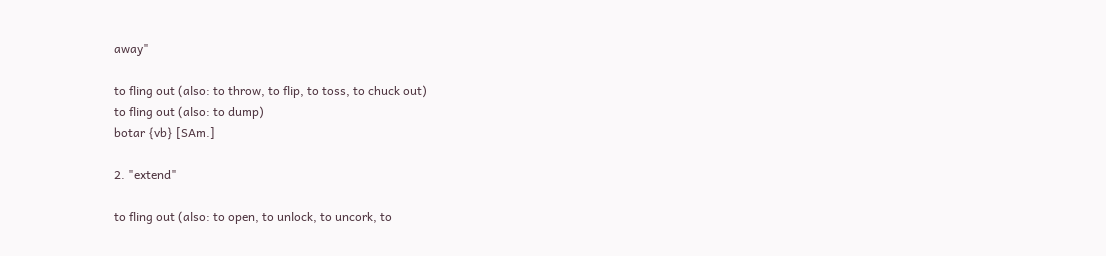away"

to fling out (also: to throw, to flip, to toss, to chuck out)
to fling out (also: to dump)
botar {vb} [SAm.]

2. "extend"

to fling out (also: to open, to unlock, to uncork, to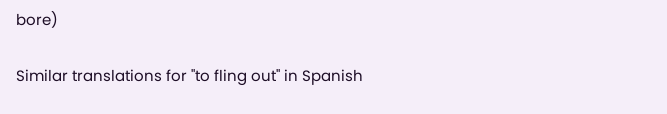bore)

Similar translations for "to fling out" in Spanish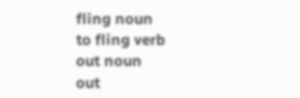fling noun
to fling verb
out noun
out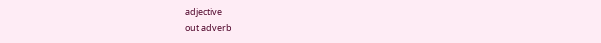adjective
out adverb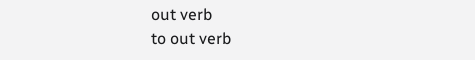out verb
to out verb